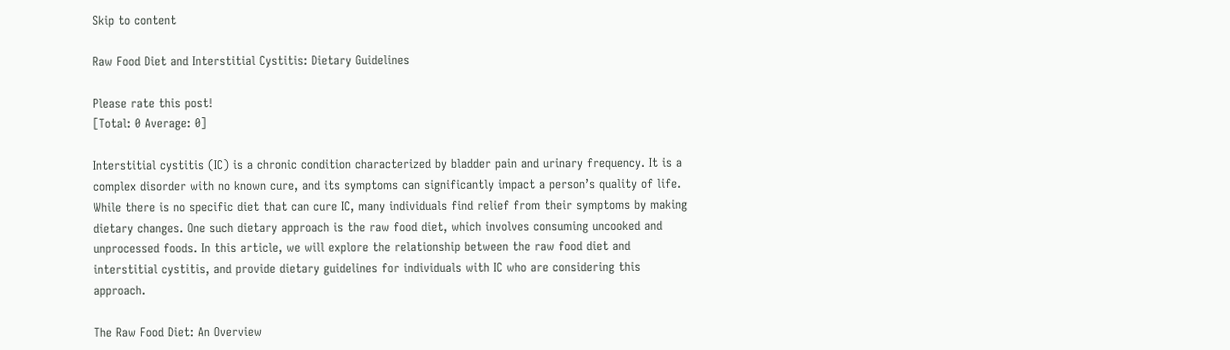Skip to content

Raw Food Diet and Interstitial Cystitis: Dietary Guidelines

Please rate this post!
[Total: 0 Average: 0]

Interstitial cystitis (IC) is a chronic condition characterized by bladder pain and urinary frequency. It is a complex disorder with no known cure, and its symptoms can significantly impact a person’s quality of life. While there is no specific diet that can cure IC, many individuals find relief from their symptoms by making dietary changes. One such dietary approach is the raw food diet, which involves consuming uncooked and unprocessed foods. In this article, we will explore the relationship between the raw food diet and interstitial cystitis, and provide dietary guidelines for individuals with IC who are considering this approach.

The Raw Food Diet: An Overview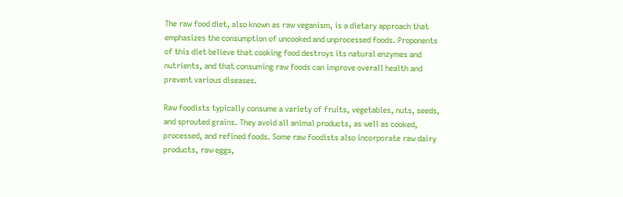The raw food diet, also known as raw veganism, is a dietary approach that emphasizes the consumption of uncooked and unprocessed foods. Proponents of this diet believe that cooking food destroys its natural enzymes and nutrients, and that consuming raw foods can improve overall health and prevent various diseases.

Raw foodists typically consume a variety of fruits, vegetables, nuts, seeds, and sprouted grains. They avoid all animal products, as well as cooked, processed, and refined foods. Some raw foodists also incorporate raw dairy products, raw eggs,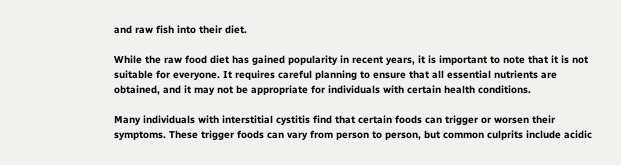and raw fish into their diet.

While the raw food diet has gained popularity in recent years, it is important to note that it is not suitable for everyone. It requires careful planning to ensure that all essential nutrients are obtained, and it may not be appropriate for individuals with certain health conditions.

Many individuals with interstitial cystitis find that certain foods can trigger or worsen their symptoms. These trigger foods can vary from person to person, but common culprits include acidic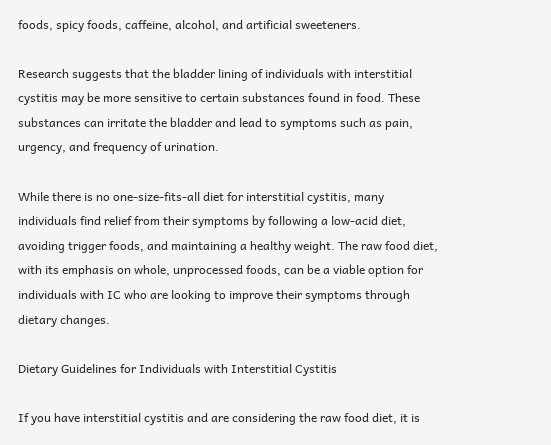foods, spicy foods, caffeine, alcohol, and artificial sweeteners.

Research suggests that the bladder lining of individuals with interstitial cystitis may be more sensitive to certain substances found in food. These substances can irritate the bladder and lead to symptoms such as pain, urgency, and frequency of urination.

While there is no one-size-fits-all diet for interstitial cystitis, many individuals find relief from their symptoms by following a low-acid diet, avoiding trigger foods, and maintaining a healthy weight. The raw food diet, with its emphasis on whole, unprocessed foods, can be a viable option for individuals with IC who are looking to improve their symptoms through dietary changes.

Dietary Guidelines for Individuals with Interstitial Cystitis

If you have interstitial cystitis and are considering the raw food diet, it is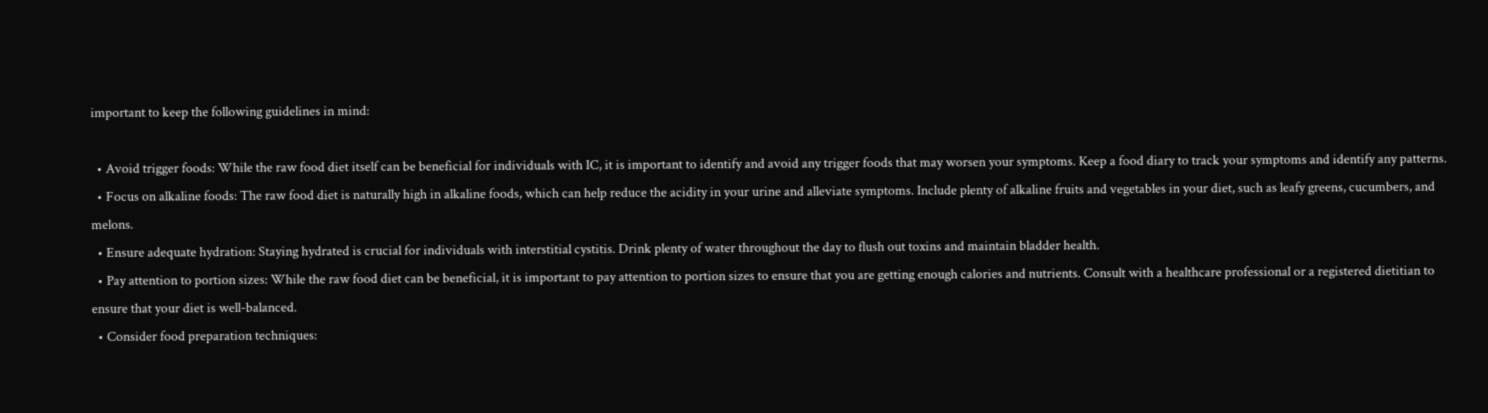important to keep the following guidelines in mind:

  • Avoid trigger foods: While the raw food diet itself can be beneficial for individuals with IC, it is important to identify and avoid any trigger foods that may worsen your symptoms. Keep a food diary to track your symptoms and identify any patterns.
  • Focus on alkaline foods: The raw food diet is naturally high in alkaline foods, which can help reduce the acidity in your urine and alleviate symptoms. Include plenty of alkaline fruits and vegetables in your diet, such as leafy greens, cucumbers, and melons.
  • Ensure adequate hydration: Staying hydrated is crucial for individuals with interstitial cystitis. Drink plenty of water throughout the day to flush out toxins and maintain bladder health.
  • Pay attention to portion sizes: While the raw food diet can be beneficial, it is important to pay attention to portion sizes to ensure that you are getting enough calories and nutrients. Consult with a healthcare professional or a registered dietitian to ensure that your diet is well-balanced.
  • Consider food preparation techniques: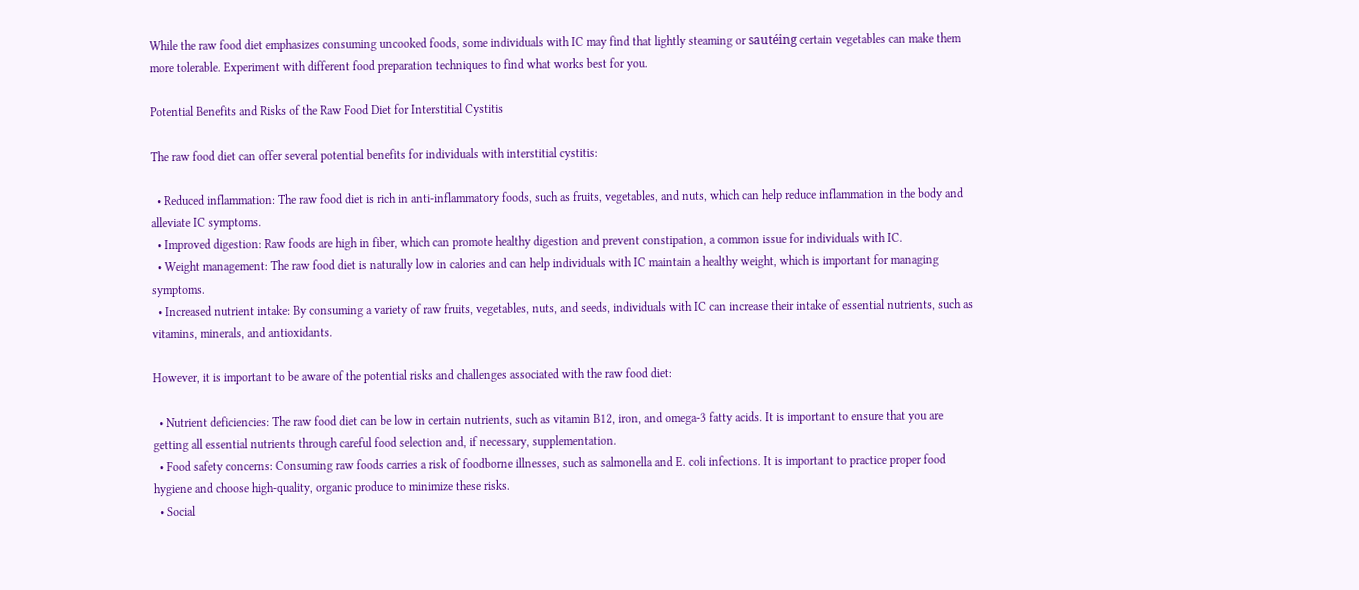While the raw food diet emphasizes consuming uncooked foods, some individuals with IC may find that lightly steaming or sautéing certain vegetables can make them more tolerable. Experiment with different food preparation techniques to find what works best for you.

Potential Benefits and Risks of the Raw Food Diet for Interstitial Cystitis

The raw food diet can offer several potential benefits for individuals with interstitial cystitis:

  • Reduced inflammation: The raw food diet is rich in anti-inflammatory foods, such as fruits, vegetables, and nuts, which can help reduce inflammation in the body and alleviate IC symptoms.
  • Improved digestion: Raw foods are high in fiber, which can promote healthy digestion and prevent constipation, a common issue for individuals with IC.
  • Weight management: The raw food diet is naturally low in calories and can help individuals with IC maintain a healthy weight, which is important for managing symptoms.
  • Increased nutrient intake: By consuming a variety of raw fruits, vegetables, nuts, and seeds, individuals with IC can increase their intake of essential nutrients, such as vitamins, minerals, and antioxidants.

However, it is important to be aware of the potential risks and challenges associated with the raw food diet:

  • Nutrient deficiencies: The raw food diet can be low in certain nutrients, such as vitamin B12, iron, and omega-3 fatty acids. It is important to ensure that you are getting all essential nutrients through careful food selection and, if necessary, supplementation.
  • Food safety concerns: Consuming raw foods carries a risk of foodborne illnesses, such as salmonella and E. coli infections. It is important to practice proper food hygiene and choose high-quality, organic produce to minimize these risks.
  • Social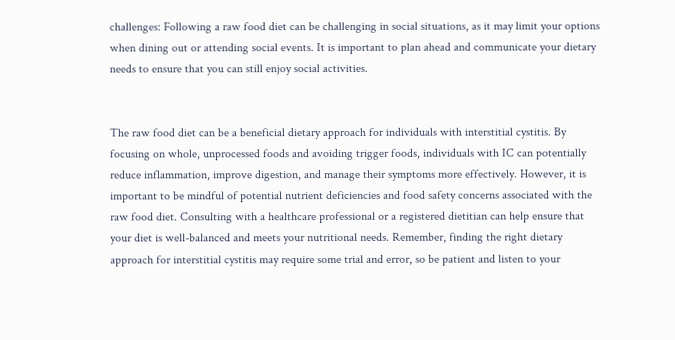challenges: Following a raw food diet can be challenging in social situations, as it may limit your options when dining out or attending social events. It is important to plan ahead and communicate your dietary needs to ensure that you can still enjoy social activities.


The raw food diet can be a beneficial dietary approach for individuals with interstitial cystitis. By focusing on whole, unprocessed foods and avoiding trigger foods, individuals with IC can potentially reduce inflammation, improve digestion, and manage their symptoms more effectively. However, it is important to be mindful of potential nutrient deficiencies and food safety concerns associated with the raw food diet. Consulting with a healthcare professional or a registered dietitian can help ensure that your diet is well-balanced and meets your nutritional needs. Remember, finding the right dietary approach for interstitial cystitis may require some trial and error, so be patient and listen to your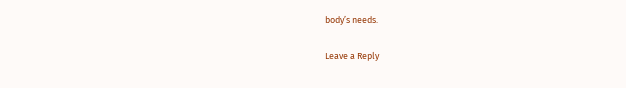body’s needs.

Leave a Reply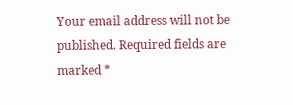Your email address will not be published. Required fields are marked *